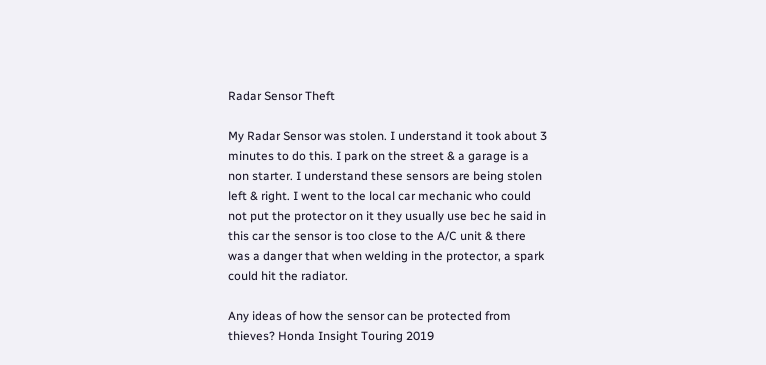Radar Sensor Theft

My Radar Sensor was stolen. I understand it took about 3 minutes to do this. I park on the street & a garage is a non starter. I understand these sensors are being stolen left & right. I went to the local car mechanic who could not put the protector on it they usually use bec he said in this car the sensor is too close to the A/C unit & there was a danger that when welding in the protector, a spark could hit the radiator.

Any ideas of how the sensor can be protected from thieves? Honda Insight Touring 2019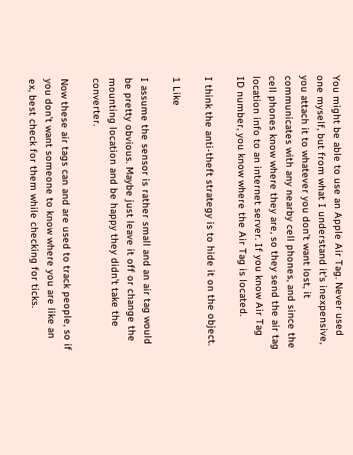You might be able to use an Apple Air Tag. Never used one myself, but from what I understand it’s inexpensive, you attach it to whatever you don’t want lost, it communicates with any nearby cell phones, and since the cell phones know where they are, so they send the air tag location info to an internet server. If you know Air Tag ID number, you know where the Air Tag is located.

I think the anti-theft strategy is to hide it on the object.

1 Like

I assume the sensor is rather small and an air tag would be pretty obvious. Maybe just leave it off or change the mounting location and be happy they didn’t take the converter.

Now these air tags can and are used to track people, so if you don’t want someone to know where you are like an ex, best check for them while checking for ticks.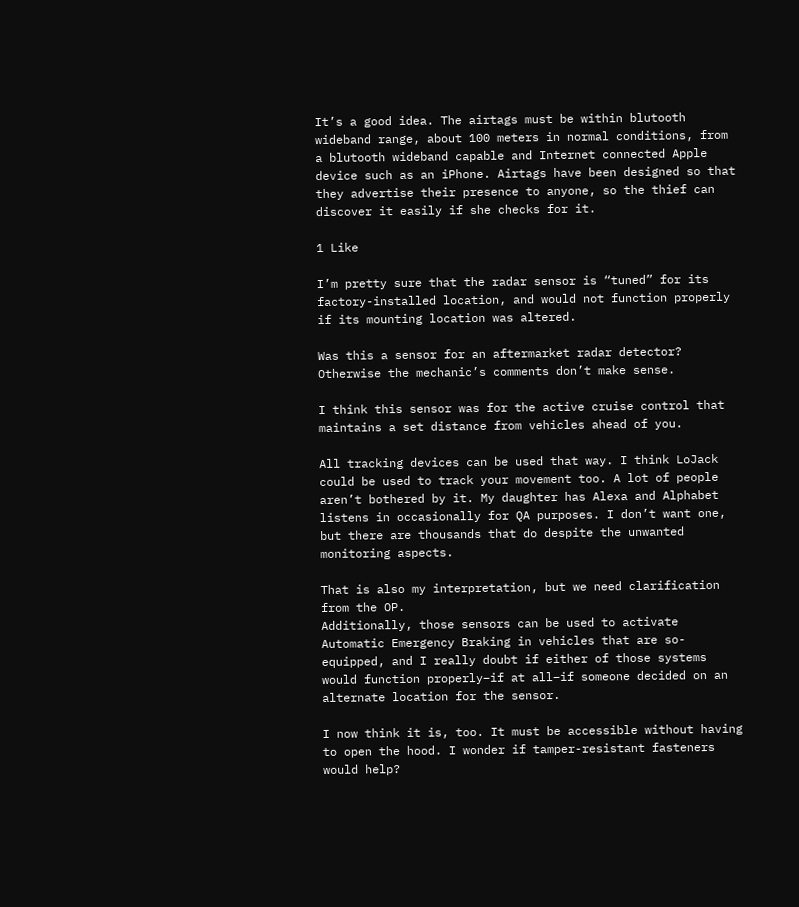It’s a good idea. The airtags must be within blutooth wideband range, about 100 meters in normal conditions, from a blutooth wideband capable and Internet connected Apple device such as an iPhone. Airtags have been designed so that they advertise their presence to anyone, so the thief can discover it easily if she checks for it.

1 Like

I’m pretty sure that the radar sensor is “tuned” for its factory-installed location, and would not function properly if its mounting location was altered.

Was this a sensor for an aftermarket radar detector? Otherwise the mechanic’s comments don’t make sense.

I think this sensor was for the active cruise control that maintains a set distance from vehicles ahead of you.

All tracking devices can be used that way. I think LoJack could be used to track your movement too. A lot of people aren’t bothered by it. My daughter has Alexa and Alphabet listens in occasionally for QA purposes. I don’t want one, but there are thousands that do despite the unwanted monitoring aspects.

That is also my interpretation, but we need clarification from the OP.
Additionally, those sensors can be used to activate Automatic Emergency Braking in vehicles that are so-equipped, and I really doubt if either of those systems would function properly–if at all–if someone decided on an alternate location for the sensor.

I now think it is, too. It must be accessible without having to open the hood. I wonder if tamper-resistant fasteners would help?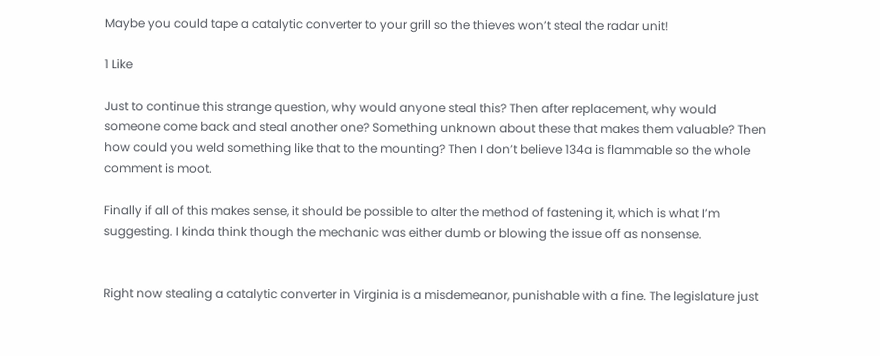Maybe you could tape a catalytic converter to your grill so the thieves won’t steal the radar unit!

1 Like

Just to continue this strange question, why would anyone steal this? Then after replacement, why would someone come back and steal another one? Something unknown about these that makes them valuable? Then how could you weld something like that to the mounting? Then I don’t believe 134a is flammable so the whole comment is moot.

Finally if all of this makes sense, it should be possible to alter the method of fastening it, which is what I’m suggesting. I kinda think though the mechanic was either dumb or blowing the issue off as nonsense.


Right now stealing a catalytic converter in Virginia is a misdemeanor, punishable with a fine. The legislature just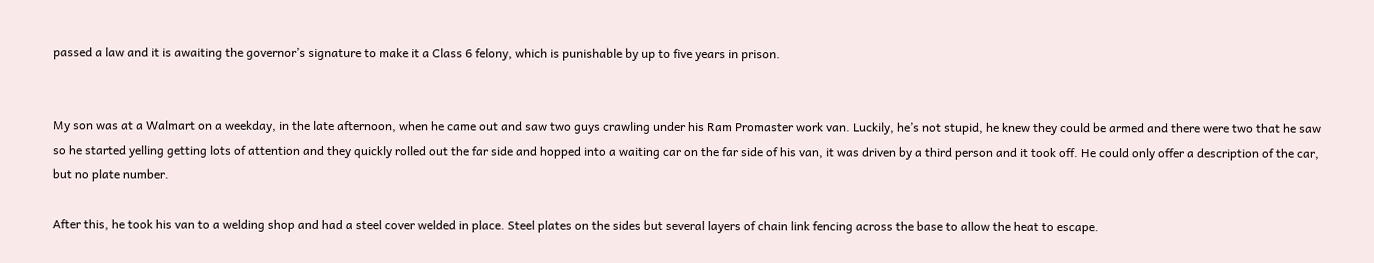passed a law and it is awaiting the governor’s signature to make it a Class 6 felony, which is punishable by up to five years in prison.


My son was at a Walmart on a weekday, in the late afternoon, when he came out and saw two guys crawling under his Ram Promaster work van. Luckily, he’s not stupid, he knew they could be armed and there were two that he saw so he started yelling getting lots of attention and they quickly rolled out the far side and hopped into a waiting car on the far side of his van, it was driven by a third person and it took off. He could only offer a description of the car, but no plate number.

After this, he took his van to a welding shop and had a steel cover welded in place. Steel plates on the sides but several layers of chain link fencing across the base to allow the heat to escape.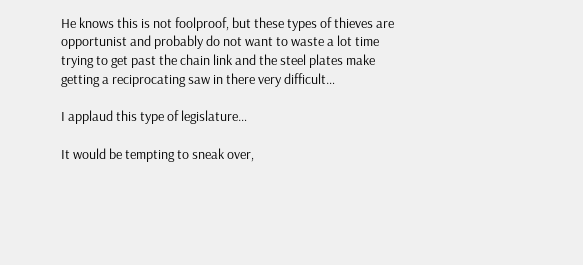He knows this is not foolproof, but these types of thieves are opportunist and probably do not want to waste a lot time trying to get past the chain link and the steel plates make getting a reciprocating saw in there very difficult…

I applaud this type of legislature…

It would be tempting to sneak over,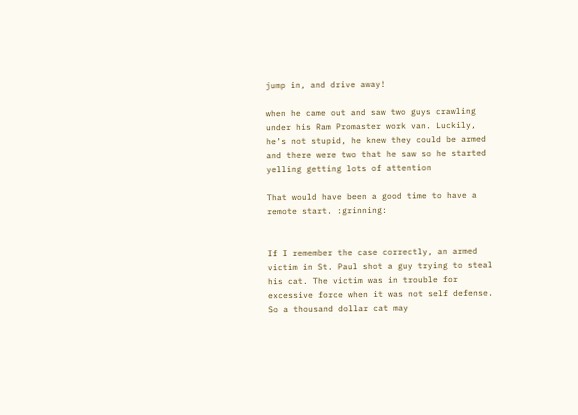jump in, and drive away!

when he came out and saw two guys crawling under his Ram Promaster work van. Luckily, he’s not stupid, he knew they could be armed and there were two that he saw so he started yelling getting lots of attention

That would have been a good time to have a remote start. :grinning:


If I remember the case correctly, an armed victim in St. Paul shot a guy trying to steal his cat. The victim was in trouble for excessive force when it was not self defense. So a thousand dollar cat may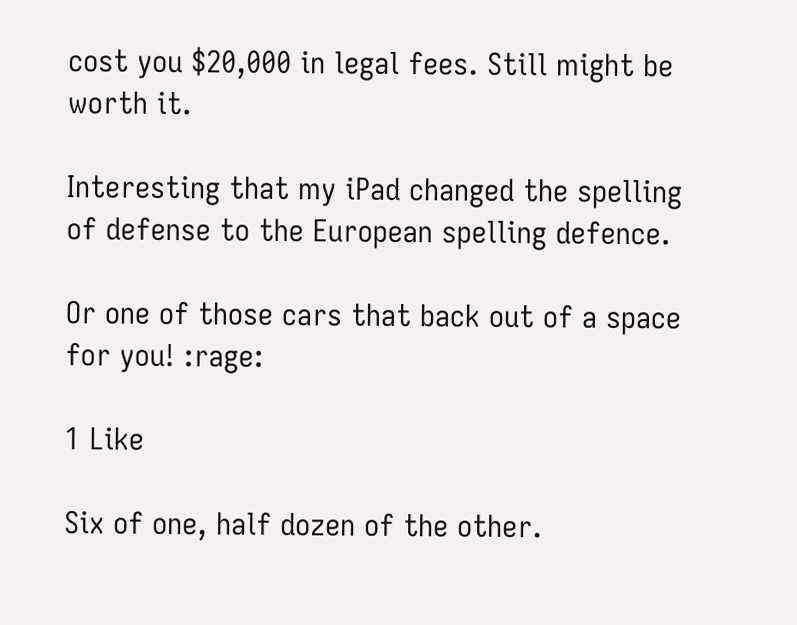cost you $20,000 in legal fees. Still might be worth it.

Interesting that my iPad changed the spelling of defense to the European spelling defence.

Or one of those cars that back out of a space for you! :rage:

1 Like

Six of one, half dozen of the other.